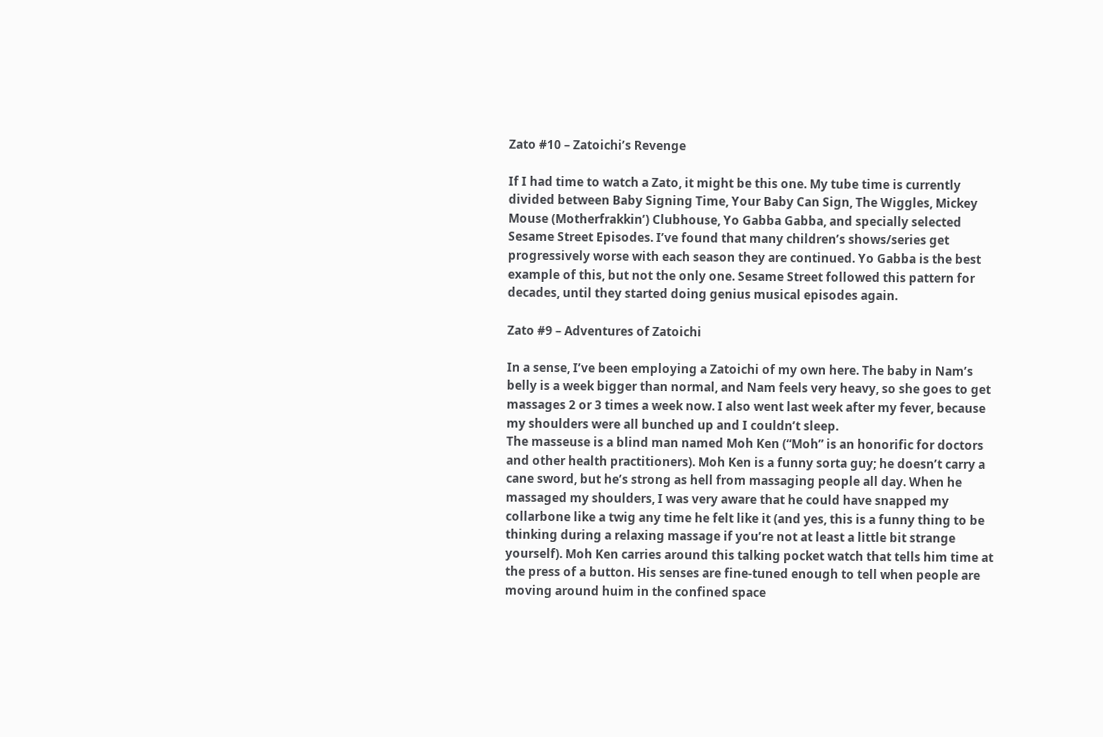Zato #10 – Zatoichi’s Revenge

If I had time to watch a Zato, it might be this one. My tube time is currently divided between Baby Signing Time, Your Baby Can Sign, The Wiggles, Mickey Mouse (Motherfrakkin’) Clubhouse, Yo Gabba Gabba, and specially selected Sesame Street Episodes. I’ve found that many children’s shows/series get progressively worse with each season they are continued. Yo Gabba is the best example of this, but not the only one. Sesame Street followed this pattern for decades, until they started doing genius musical episodes again.

Zato #9 – Adventures of Zatoichi

In a sense, I’ve been employing a Zatoichi of my own here. The baby in Nam’s belly is a week bigger than normal, and Nam feels very heavy, so she goes to get massages 2 or 3 times a week now. I also went last week after my fever, because my shoulders were all bunched up and I couldn’t sleep.
The masseuse is a blind man named Moh Ken (“Moh” is an honorific for doctors and other health practitioners). Moh Ken is a funny sorta guy; he doesn’t carry a cane sword, but he’s strong as hell from massaging people all day. When he massaged my shoulders, I was very aware that he could have snapped my collarbone like a twig any time he felt like it (and yes, this is a funny thing to be thinking during a relaxing massage if you’re not at least a little bit strange yourself). Moh Ken carries around this talking pocket watch that tells him time at the press of a button. His senses are fine-tuned enough to tell when people are moving around huim in the confined space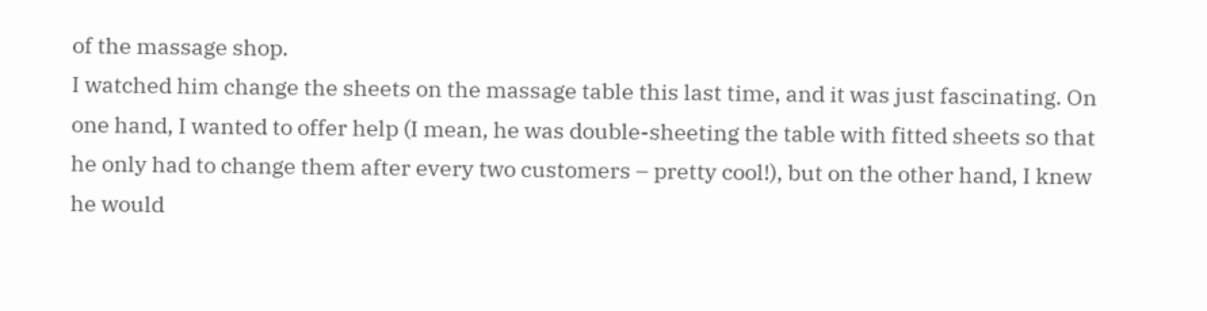of the massage shop.
I watched him change the sheets on the massage table this last time, and it was just fascinating. On one hand, I wanted to offer help (I mean, he was double-sheeting the table with fitted sheets so that he only had to change them after every two customers – pretty cool!), but on the other hand, I knew he would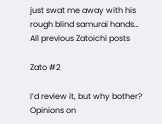just swat me away with his rough blind samurai hands…
All previous Zatoichi posts

Zato #2

I’d review it, but why bother? Opinions on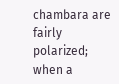chambara are fairly polarized; when a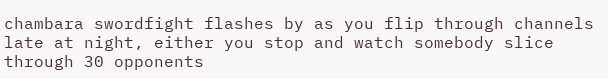chambara swordfight flashes by as you flip through channels late at night, either you stop and watch somebody slice through 30 opponents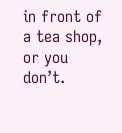in front of a tea shop, or you don’t.